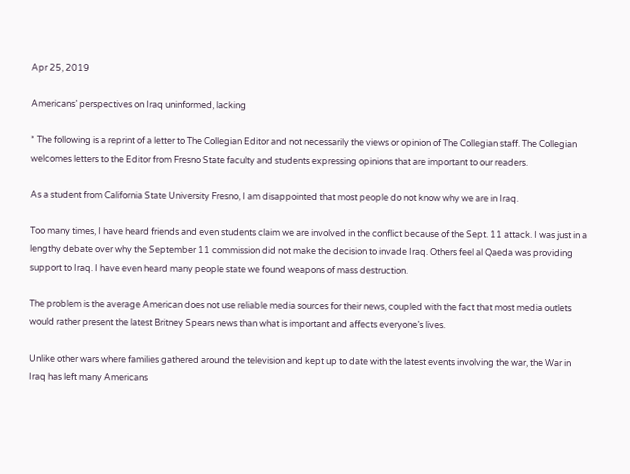Apr 25, 2019

Americans’ perspectives on Iraq uninformed, lacking

* The following is a reprint of a letter to The Collegian Editor and not necessarily the views or opinion of The Collegian staff. The Collegian welcomes letters to the Editor from Fresno State faculty and students expressing opinions that are important to our readers.

As a student from California State University Fresno, I am disappointed that most people do not know why we are in Iraq.

Too many times, I have heard friends and even students claim we are involved in the conflict because of the Sept. 11 attack. I was just in a lengthy debate over why the September 11 commission did not make the decision to invade Iraq. Others feel al Qaeda was providing support to Iraq. I have even heard many people state we found weapons of mass destruction.

The problem is the average American does not use reliable media sources for their news, coupled with the fact that most media outlets would rather present the latest Britney Spears news than what is important and affects everyone’s lives.

Unlike other wars where families gathered around the television and kept up to date with the latest events involving the war, the War in Iraq has left many Americans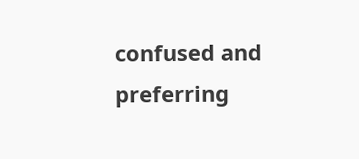confused and preferring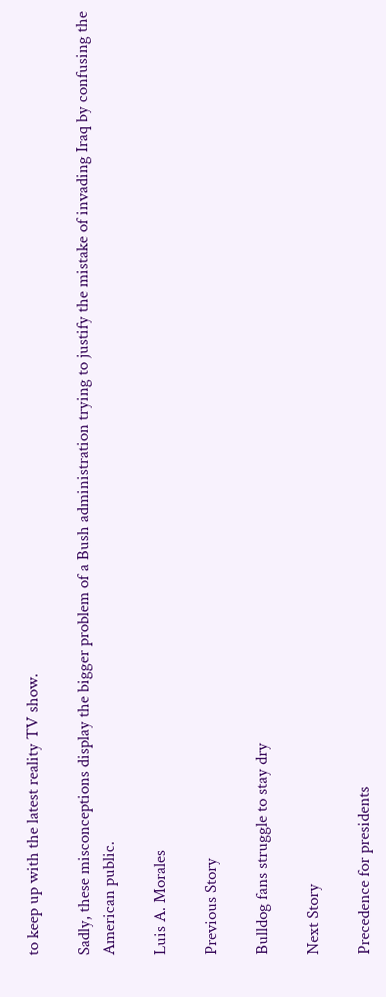to keep up with the latest reality TV show.

Sadly, these misconceptions display the bigger problem of a Bush administration trying to justify the mistake of invading Iraq by confusing the American public.

Luis A. Morales

Previous Story

Bulldog fans struggle to stay dry

Next Story

Precedence for presidents